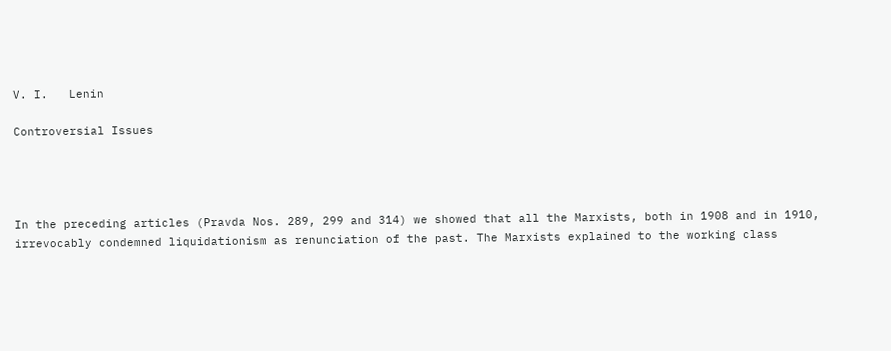V. I.   Lenin

Controversial Issues




In the preceding articles (Pravda Nos. 289, 299 and 314) we showed that all the Marxists, both in 1908 and in 1910, irrevocably condemned liquidationism as renunciation of the past. The Marxists explained to the working class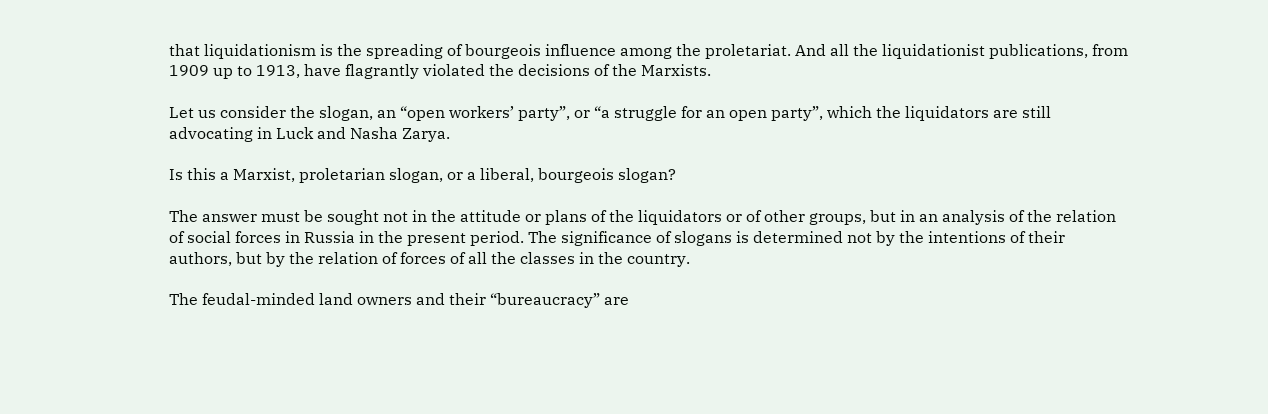that liquidationism is the spreading of bourgeois influence among the proletariat. And all the liquidationist publications, from 1909 up to 1913, have flagrantly violated the decisions of the Marxists.

Let us consider the slogan, an “open workers’ party”, or “a struggle for an open party”, which the liquidators are still advocating in Luck and Nasha Zarya.

Is this a Marxist, proletarian slogan, or a liberal, bourgeois slogan?

The answer must be sought not in the attitude or plans of the liquidators or of other groups, but in an analysis of the relation of social forces in Russia in the present period. The significance of slogans is determined not by the intentions of their authors, but by the relation of forces of all the classes in the country.

The feudal-minded land owners and their “bureaucracy” are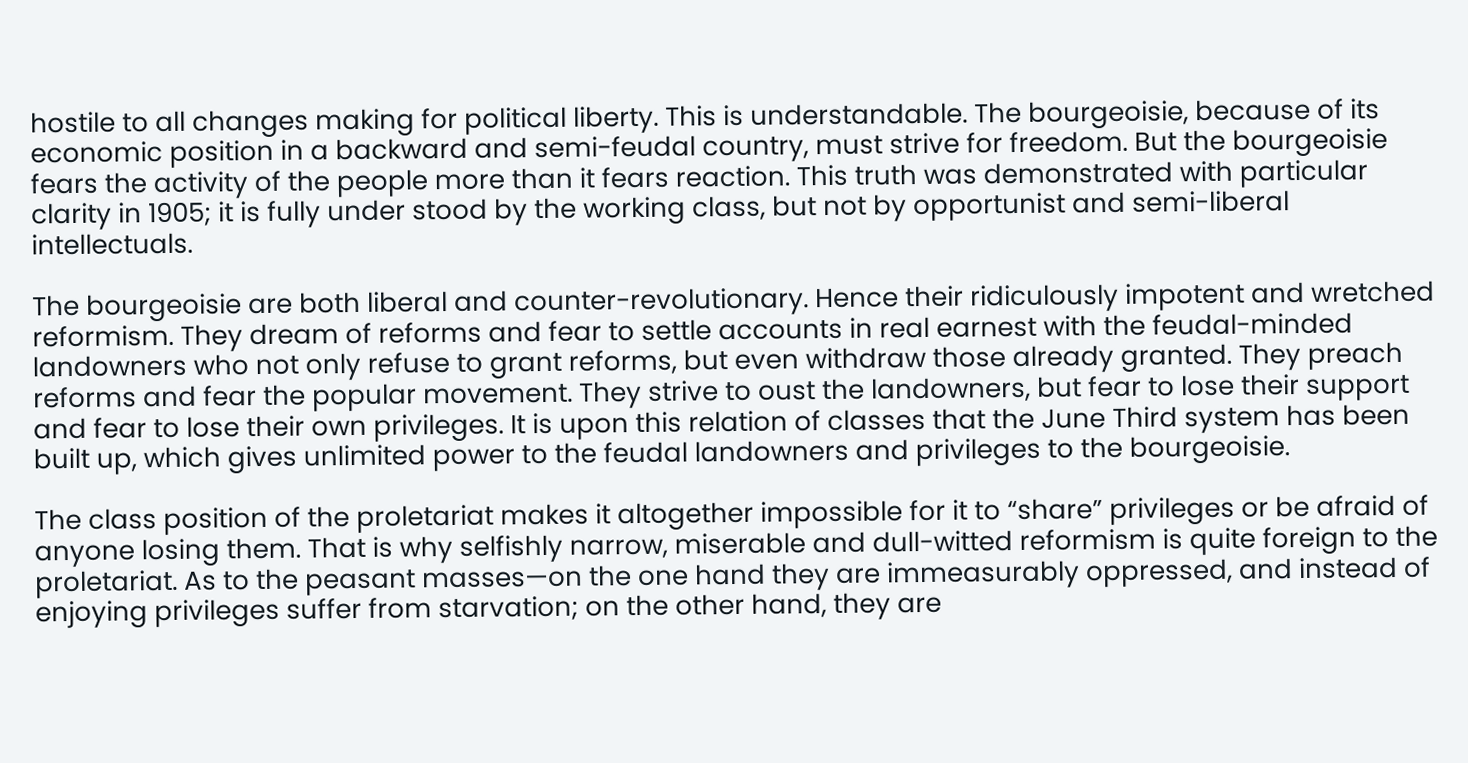hostile to all changes making for political liberty. This is understandable. The bourgeoisie, because of its economic position in a backward and semi-feudal country, must strive for freedom. But the bourgeoisie fears the activity of the people more than it fears reaction. This truth was demonstrated with particular clarity in 1905; it is fully under stood by the working class, but not by opportunist and semi-liberal intellectuals.

The bourgeoisie are both liberal and counter-revolutionary. Hence their ridiculously impotent and wretched reformism. They dream of reforms and fear to settle accounts in real earnest with the feudal-minded landowners who not only refuse to grant reforms, but even withdraw those already granted. They preach reforms and fear the popular movement. They strive to oust the landowners, but fear to lose their support and fear to lose their own privileges. It is upon this relation of classes that the June Third system has been built up, which gives unlimited power to the feudal landowners and privileges to the bourgeoisie.

The class position of the proletariat makes it altogether impossible for it to “share” privileges or be afraid of anyone losing them. That is why selfishly narrow, miserable and dull-witted reformism is quite foreign to the proletariat. As to the peasant masses—on the one hand they are immeasurably oppressed, and instead of enjoying privileges suffer from starvation; on the other hand, they are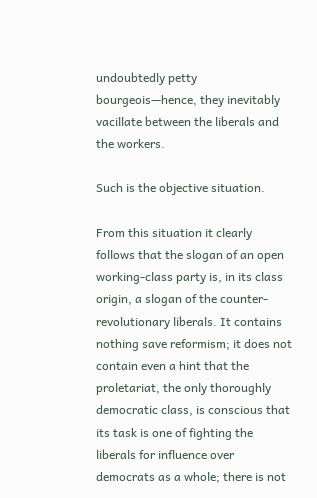undoubtedly petty bourgeois—hence, they inevitably vacillate between the liberals and the workers.

Such is the objective situation.

From this situation it clearly follows that the slogan of an open working-class party is, in its class origin, a slogan of the counter-revolutionary liberals. It contains nothing save reformism; it does not contain even a hint that the proletariat, the only thoroughly democratic class, is conscious that its task is one of fighting the liberals for influence over democrats as a whole; there is not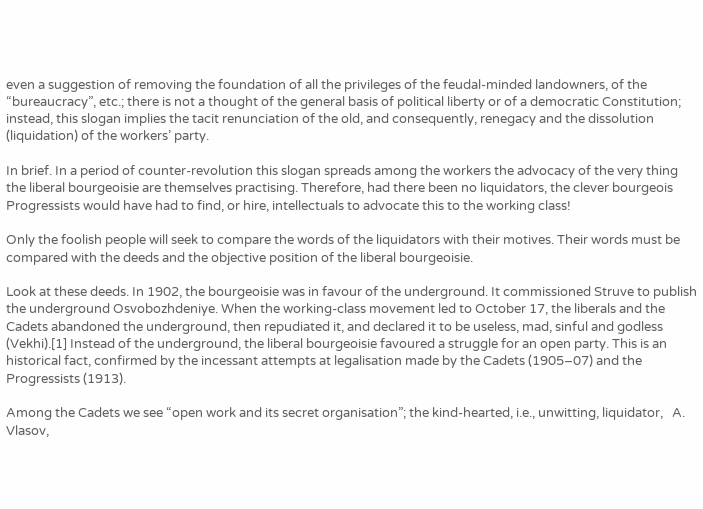even a suggestion of removing the foundation of all the privileges of the feudal-minded landowners, of the “bureaucracy”, etc.; there is not a thought of the general basis of political liberty or of a democratic Constitution; instead, this slogan implies the tacit renunciation of the old, and consequently, renegacy and the dissolution (liquidation) of the workers’ party.

In brief. In a period of counter-revolution this slogan spreads among the workers the advocacy of the very thing the liberal bourgeoisie are themselves practising. Therefore, had there been no liquidators, the clever bourgeois Progressists would have had to find, or hire, intellectuals to advocate this to the working class!

Only the foolish people will seek to compare the words of the liquidators with their motives. Their words must be compared with the deeds and the objective position of the liberal bourgeoisie.

Look at these deeds. In 1902, the bourgeoisie was in favour of the underground. It commissioned Struve to publish the underground Osvobozhdeniye. When the working-class movement led to October 17, the liberals and the Cadets abandoned the underground, then repudiated it, and declared it to be useless, mad, sinful and godless (Vekhi).[1] Instead of the underground, the liberal bourgeoisie favoured a struggle for an open party. This is an historical fact, confirmed by the incessant attempts at legalisation made by the Cadets (1905–07) and the Progressists (1913).

Among the Cadets we see “open work and its secret organisation”; the kind-hearted, i.e., unwitting, liquidator,   A. Vlasov,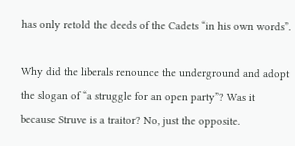has only retold the deeds of the Cadets “in his own words”.

Why did the liberals renounce the underground and adopt the slogan of “a struggle for an open party”? Was it because Struve is a traitor? No, just the opposite.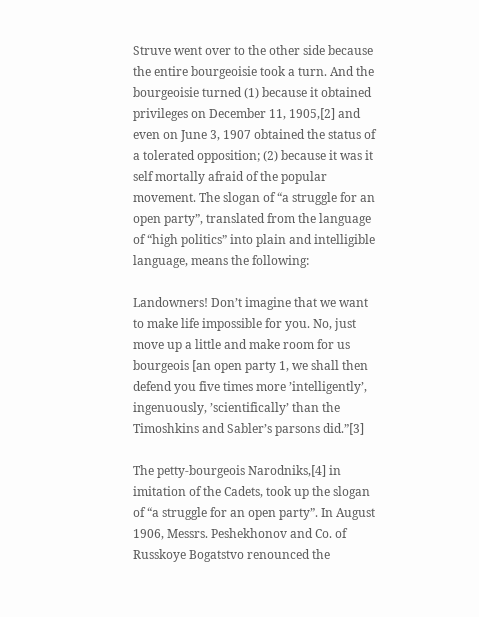Struve went over to the other side because the entire bourgeoisie took a turn. And the bourgeoisie turned (1) because it obtained privileges on December 11, 1905,[2] and even on June 3, 1907 obtained the status of a tolerated opposition; (2) because it was it self mortally afraid of the popular movement. The slogan of “a struggle for an open party”, translated from the language of “high politics” into plain and intelligible language, means the following:

Landowners! Don’t imagine that we want to make life impossible for you. No, just move up a little and make room for us bourgeois [an open party 1, we shall then defend you five times more ’intelligently’, ingenuously, ’scientifically’ than the Timoshkins and Sabler’s parsons did.”[3]

The petty-bourgeois Narodniks,[4] in imitation of the Cadets, took up the slogan of “a struggle for an open party”. In August 1906, Messrs. Peshekhonov and Co. of Russkoye Bogatstvo renounced the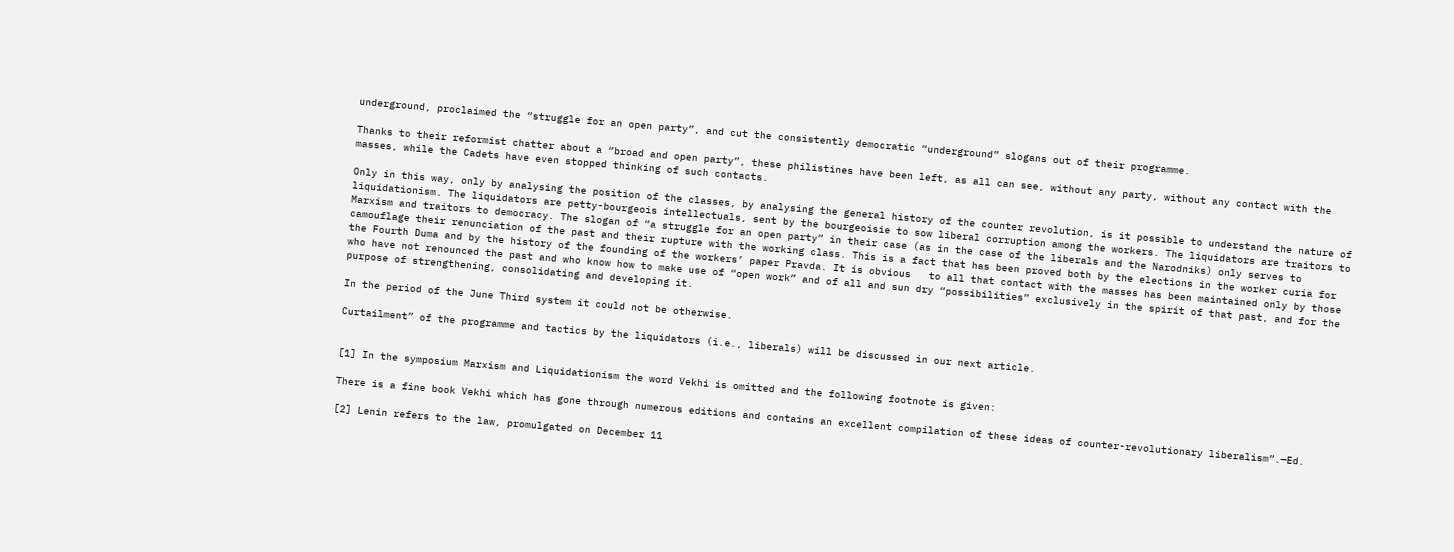underground, proclaimed the “struggle for an open party”, and cut the consistently democratic “underground” slogans out of their programme.

Thanks to their reformist chatter about a “broad and open party”, these philistines have been left, as all can see, without any party, without any contact with the masses, while the Cadets have even stopped thinking of such contacts.

Only in this way, only by analysing the position of the classes, by analysing the general history of the counter revolution, is it possible to understand the nature of liquidationism. The liquidators are petty-bourgeois intellectuals, sent by the bourgeoisie to sow liberal corruption among the workers. The liquidators are traitors to Marxism and traitors to democracy. The slogan of “a struggle for an open party” in their case (as in the case of the liberals and the Narodniks) only serves to camouflage their renunciation of the past and their rupture with the working class. This is a fact that has been proved both by the elections in the worker curia for the Fourth Duma and by the history of the founding of the workers’ paper Pravda. It is obvious   to all that contact with the masses has been maintained only by those who have not renounced the past and who know how to make use of “open work” and of all and sun dry “possibilities” exclusively in the spirit of that past, and for the purpose of strengthening, consolidating and developing it.

In the period of the June Third system it could not be otherwise.

Curtailment” of the programme and tactics by the liquidators (i.e., liberals) will be discussed in our next article.


[1] In the symposium Marxism and Liquidationism the word Vekhi is omitted and the following footnote is given:

There is a fine book Vekhi which has gone through numerous editions and contains an excellent compilation of these ideas of counter-revolutionary liberalism”.—Ed.

[2] Lenin refers to the law, promulgated on December 11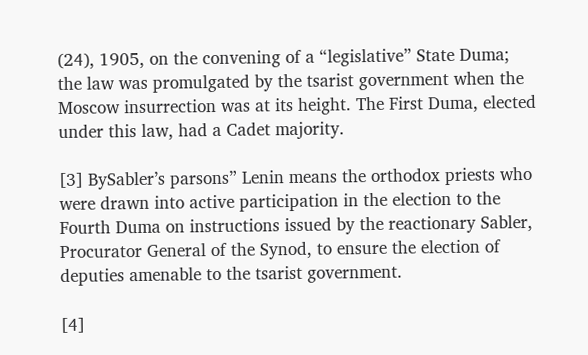(24), 1905, on the convening of a “legislative” State Duma; the law was promulgated by the tsarist government when the Moscow insurrection was at its height. The First Duma, elected under this law, had a Cadet majority.

[3] BySabler’s parsons” Lenin means the orthodox priests who were drawn into active participation in the election to the Fourth Duma on instructions issued by the reactionary Sabler, Procurator General of the Synod, to ensure the election of deputies amenable to the tsarist government.

[4]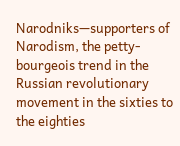Narodniks—supporters of Narodism, the petty-bourgeois trend in the Russian revolutionary movement in the sixties to the eighties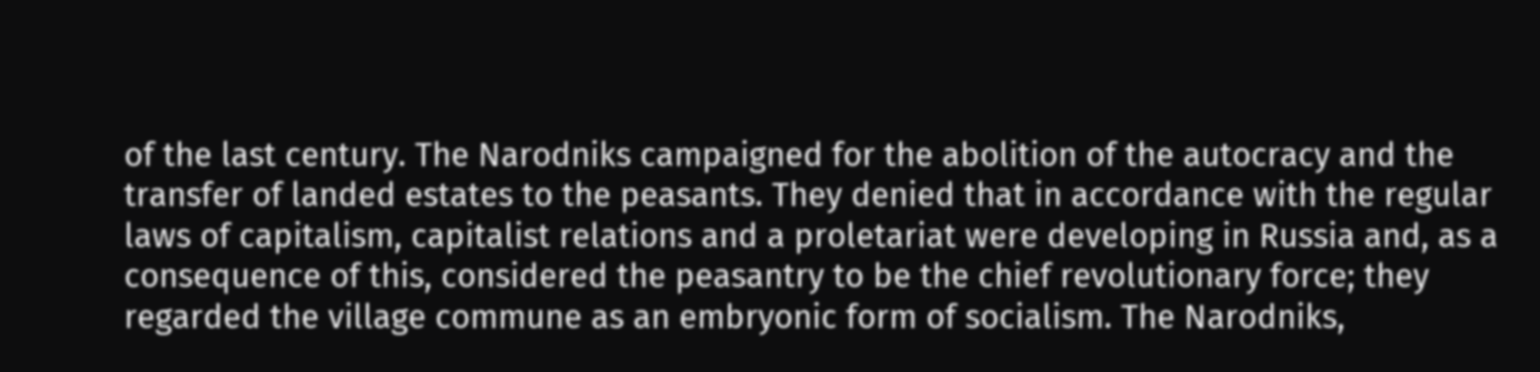of the last century. The Narodniks campaigned for the abolition of the autocracy and the transfer of landed estates to the peasants. They denied that in accordance with the regular laws of capitalism, capitalist relations and a proletariat were developing in Russia and, as a consequence of this, considered the peasantry to be the chief revolutionary force; they regarded the village commune as an embryonic form of socialism. The Narodniks,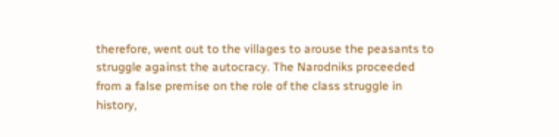therefore, went out to the villages to arouse the peasants to struggle against the autocracy. The Narodniks proceeded from a false premise on the role of the class struggle in history,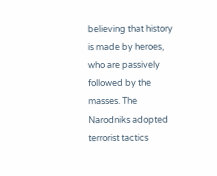believing that history is made by heroes, who are passively followed by the masses. The Narodniks adopted terrorist tactics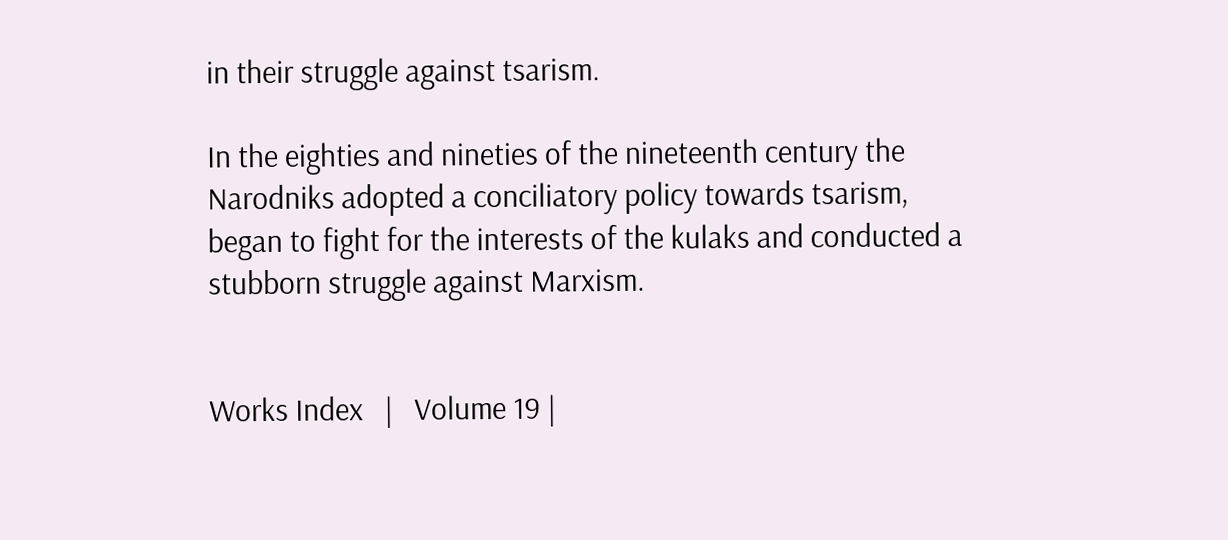in their struggle against tsarism.

In the eighties and nineties of the nineteenth century the Narodniks adopted a conciliatory policy towards tsarism, began to fight for the interests of the kulaks and conducted a stubborn struggle against Marxism.


Works Index   |   Volume 19 |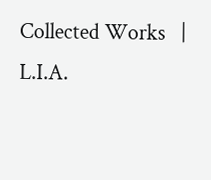Collected Works   |   L.I.A.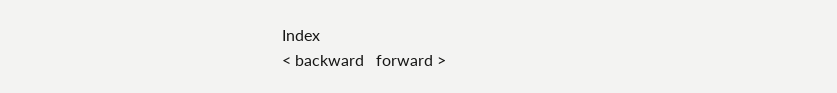Index
< backward   forward >